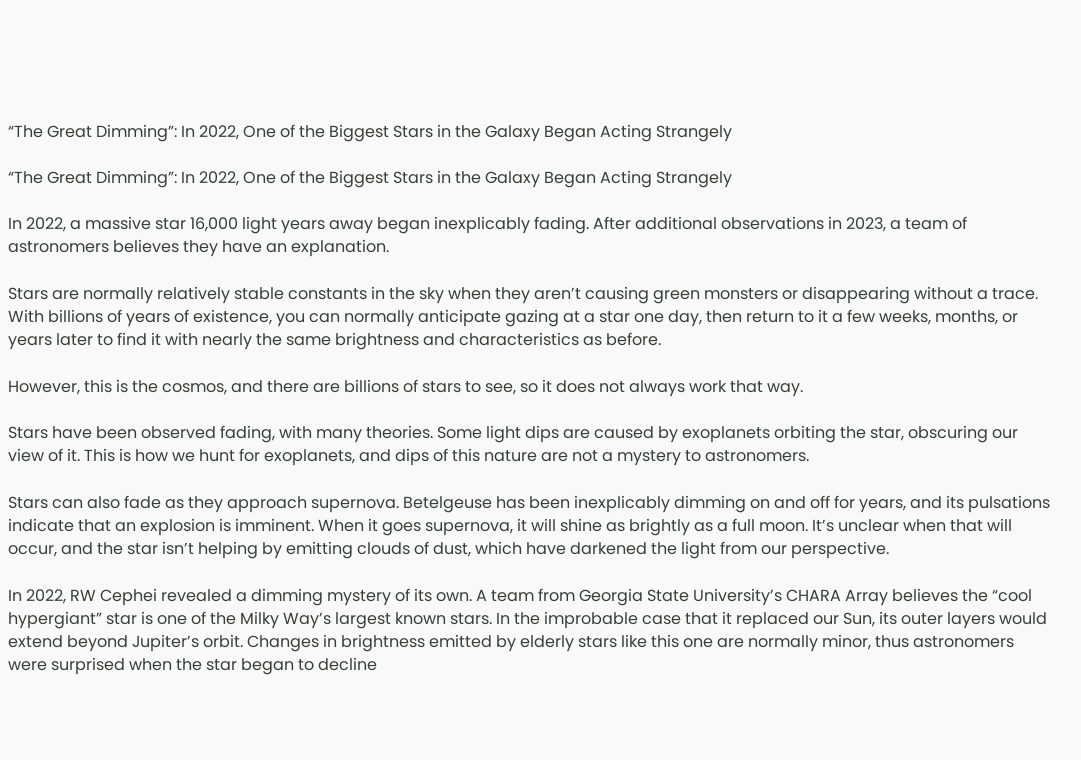“The Great Dimming”: In 2022, One of the Biggest Stars in the Galaxy Began Acting Strangely

“The Great Dimming”: In 2022, One of the Biggest Stars in the Galaxy Began Acting Strangely

In 2022, a massive star 16,000 light years away began inexplicably fading. After additional observations in 2023, a team of astronomers believes they have an explanation.

Stars are normally relatively stable constants in the sky when they aren’t causing green monsters or disappearing without a trace. With billions of years of existence, you can normally anticipate gazing at a star one day, then return to it a few weeks, months, or years later to find it with nearly the same brightness and characteristics as before.

However, this is the cosmos, and there are billions of stars to see, so it does not always work that way.

Stars have been observed fading, with many theories. Some light dips are caused by exoplanets orbiting the star, obscuring our view of it. This is how we hunt for exoplanets, and dips of this nature are not a mystery to astronomers.

Stars can also fade as they approach supernova. Betelgeuse has been inexplicably dimming on and off for years, and its pulsations indicate that an explosion is imminent. When it goes supernova, it will shine as brightly as a full moon. It’s unclear when that will occur, and the star isn’t helping by emitting clouds of dust, which have darkened the light from our perspective.

In 2022, RW Cephei revealed a dimming mystery of its own. A team from Georgia State University’s CHARA Array believes the “cool hypergiant” star is one of the Milky Way’s largest known stars. In the improbable case that it replaced our Sun, its outer layers would extend beyond Jupiter’s orbit. Changes in brightness emitted by elderly stars like this one are normally minor, thus astronomers were surprised when the star began to decline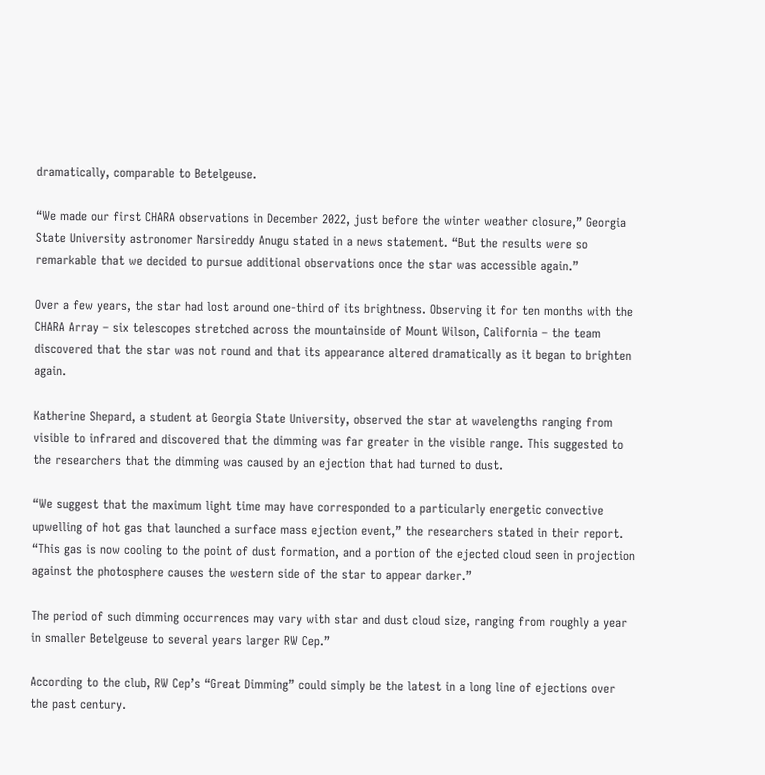dramatically, comparable to Betelgeuse.

“We made our first CHARA observations in December 2022, just before the winter weather closure,” Georgia State University astronomer Narsireddy Anugu stated in a news statement. “But the results were so remarkable that we decided to pursue additional observations once the star was accessible again.”

Over a few years, the star had lost around one-third of its brightness. Observing it for ten months with the CHARA Array – six telescopes stretched across the mountainside of Mount Wilson, California – the team discovered that the star was not round and that its appearance altered dramatically as it began to brighten again.

Katherine Shepard, a student at Georgia State University, observed the star at wavelengths ranging from visible to infrared and discovered that the dimming was far greater in the visible range. This suggested to the researchers that the dimming was caused by an ejection that had turned to dust.

“We suggest that the maximum light time may have corresponded to a particularly energetic convective upwelling of hot gas that launched a surface mass ejection event,” the researchers stated in their report. “This gas is now cooling to the point of dust formation, and a portion of the ejected cloud seen in projection against the photosphere causes the western side of the star to appear darker.”

The period of such dimming occurrences may vary with star and dust cloud size, ranging from roughly a year in smaller Betelgeuse to several years larger RW Cep.”

According to the club, RW Cep’s “Great Dimming” could simply be the latest in a long line of ejections over the past century.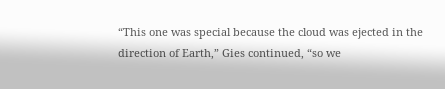“This one was special because the cloud was ejected in the direction of Earth,” Gies continued, “so we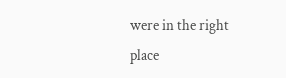were in the right place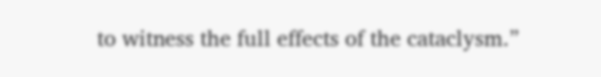to witness the full effects of the cataclysm.”